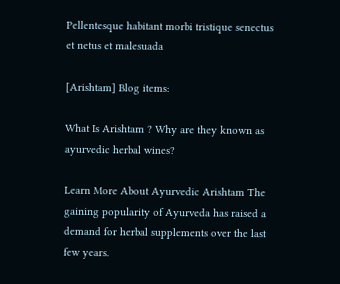Pellentesque habitant morbi tristique senectus et netus et malesuada

[Arishtam] Blog items:

What Is Arishtam ? Why are they known as ayurvedic herbal wines?

Learn More About Ayurvedic Arishtam The gaining popularity of Ayurveda has raised a demand for herbal supplements over the last few years.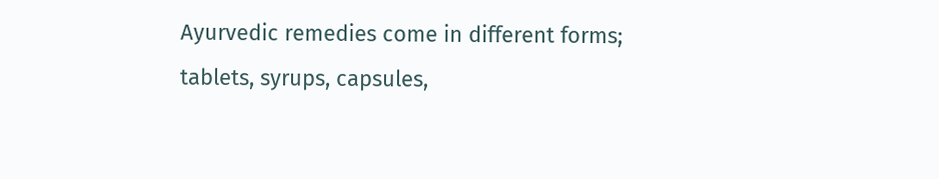Ayurvedic remedies come in different forms; tablets, syrups, capsules,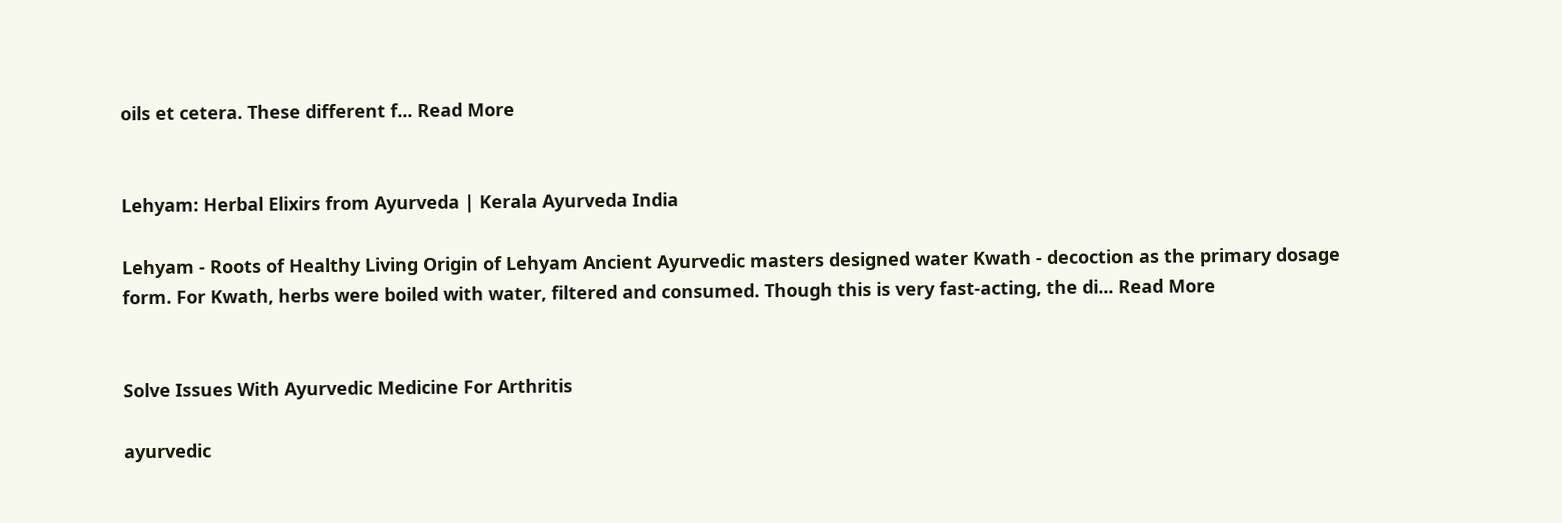oils et cetera. These different f... Read More


Lehyam: Herbal Elixirs from Ayurveda | Kerala Ayurveda India

Lehyam - Roots of Healthy Living Origin of Lehyam Ancient Ayurvedic masters designed water Kwath - decoction as the primary dosage form. For Kwath, herbs were boiled with water, filtered and consumed. Though this is very fast-acting, the di... Read More


Solve Issues With Ayurvedic Medicine For Arthritis

ayurvedic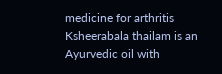medicine for arthritis Ksheerabala thailam is an Ayurvedic oil with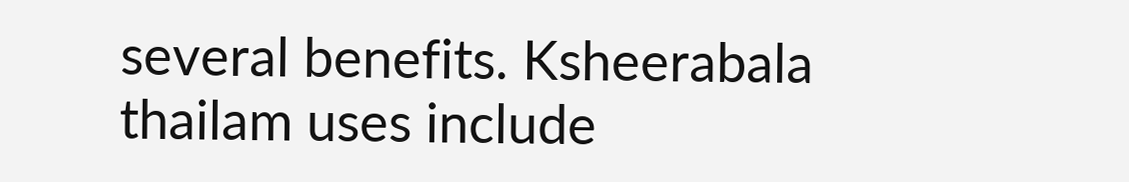several benefits. Ksheerabala thailam uses include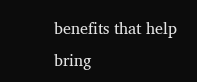benefits that help bring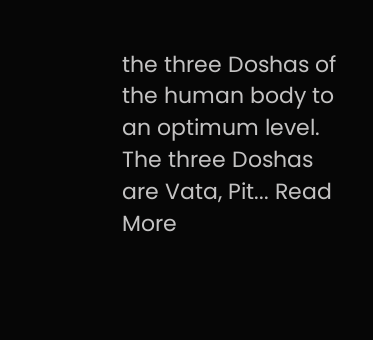the three Doshas of the human body to an optimum level. The three Doshas are Vata, Pit... Read More